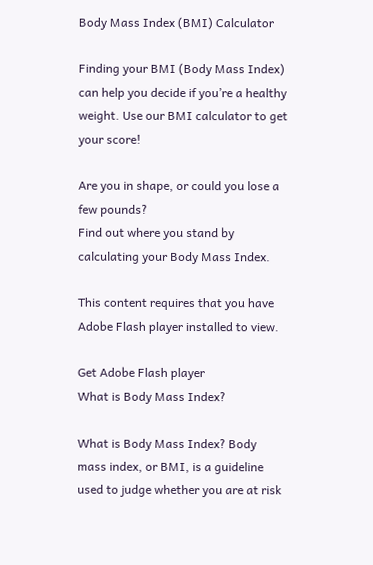Body Mass Index (BMI) Calculator

Finding your BMI (Body Mass Index) can help you decide if you’re a healthy weight. Use our BMI calculator to get your score!

Are you in shape, or could you lose a few pounds?
Find out where you stand by calculating your Body Mass Index.

This content requires that you have Adobe Flash player installed to view.

Get Adobe Flash player
What is Body Mass Index?

What is Body Mass Index? Body mass index, or BMI, is a guideline used to judge whether you are at risk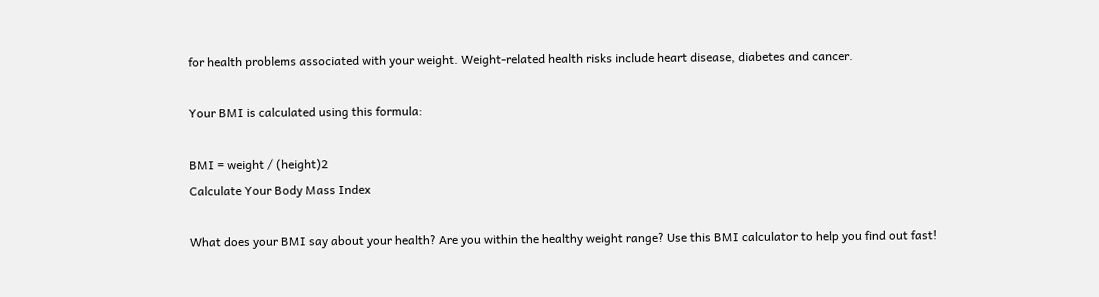for health problems associated with your weight. Weight-related health risks include heart disease, diabetes and cancer.

Your BMI is calculated using this formula:

BMI = weight / (height)2
Calculate Your Body Mass Index

What does your BMI say about your health? Are you within the healthy weight range? Use this BMI calculator to help you find out fast!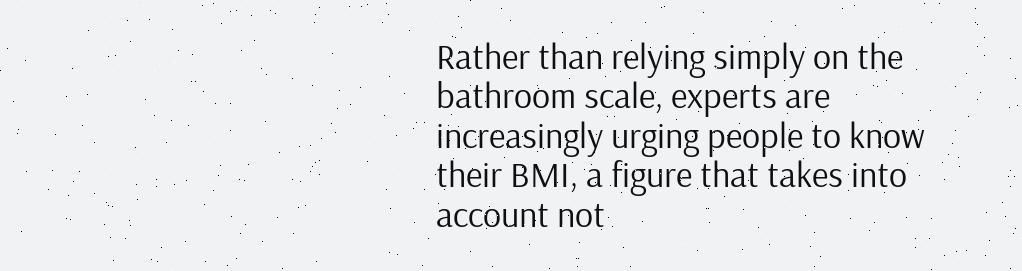Rather than relying simply on the bathroom scale, experts are increasingly urging people to know their BMI, a figure that takes into account not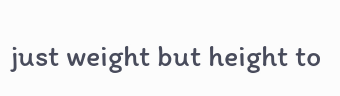just weight but height to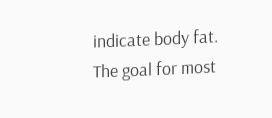indicate body fat. The goal for most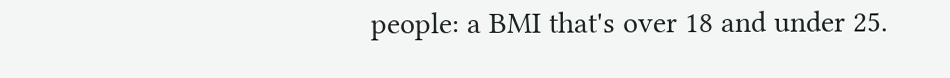people: a BMI that's over 18 and under 25.